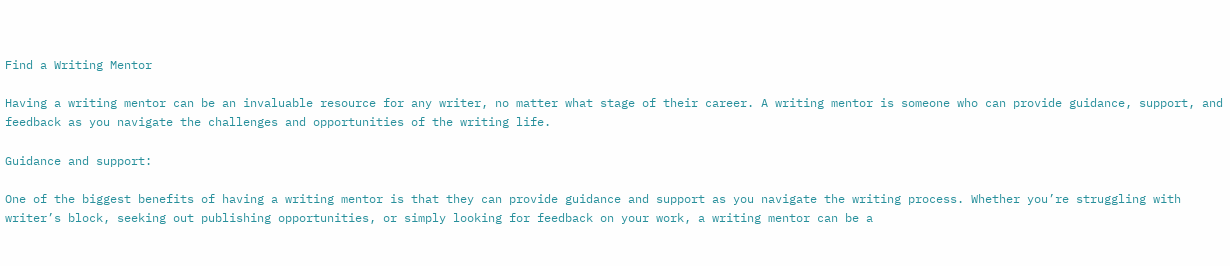Find a Writing Mentor

Having a writing mentor can be an invaluable resource for any writer, no matter what stage of their career. A writing mentor is someone who can provide guidance, support, and feedback as you navigate the challenges and opportunities of the writing life.

Guidance and support:

One of the biggest benefits of having a writing mentor is that they can provide guidance and support as you navigate the writing process. Whether you’re struggling with writer’s block, seeking out publishing opportunities, or simply looking for feedback on your work, a writing mentor can be a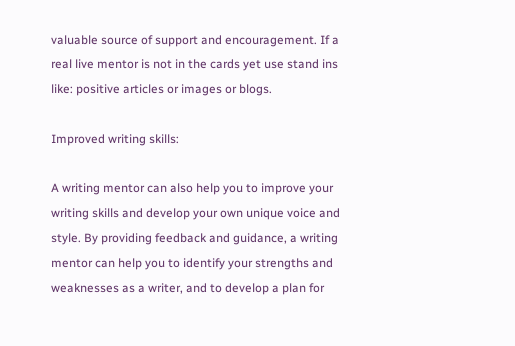valuable source of support and encouragement. If a real live mentor is not in the cards yet use stand ins like: positive articles or images or blogs.

Improved writing skills:

A writing mentor can also help you to improve your writing skills and develop your own unique voice and style. By providing feedback and guidance, a writing mentor can help you to identify your strengths and weaknesses as a writer, and to develop a plan for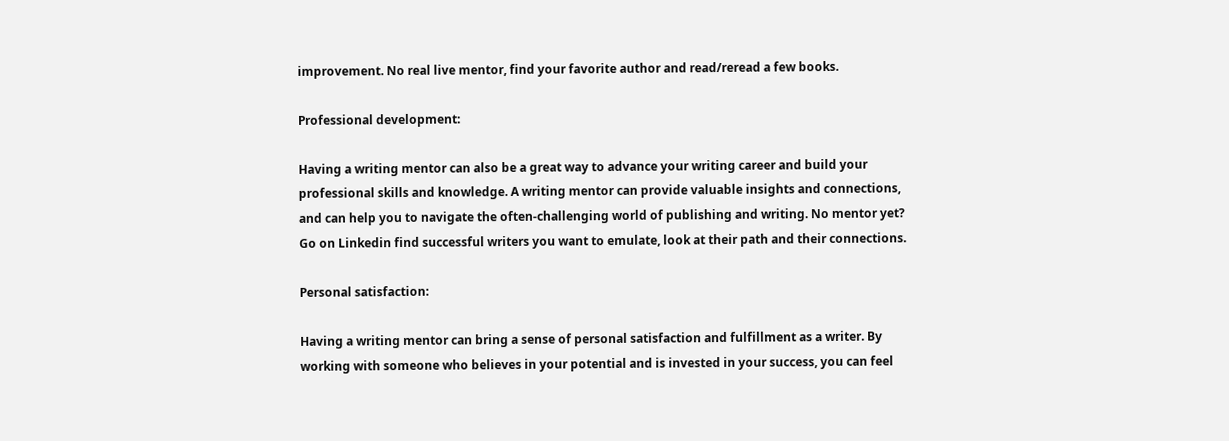improvement. No real live mentor, find your favorite author and read/reread a few books.

Professional development:

Having a writing mentor can also be a great way to advance your writing career and build your professional skills and knowledge. A writing mentor can provide valuable insights and connections, and can help you to navigate the often-challenging world of publishing and writing. No mentor yet? Go on Linkedin find successful writers you want to emulate, look at their path and their connections.

Personal satisfaction:

Having a writing mentor can bring a sense of personal satisfaction and fulfillment as a writer. By working with someone who believes in your potential and is invested in your success, you can feel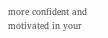more confident and motivated in your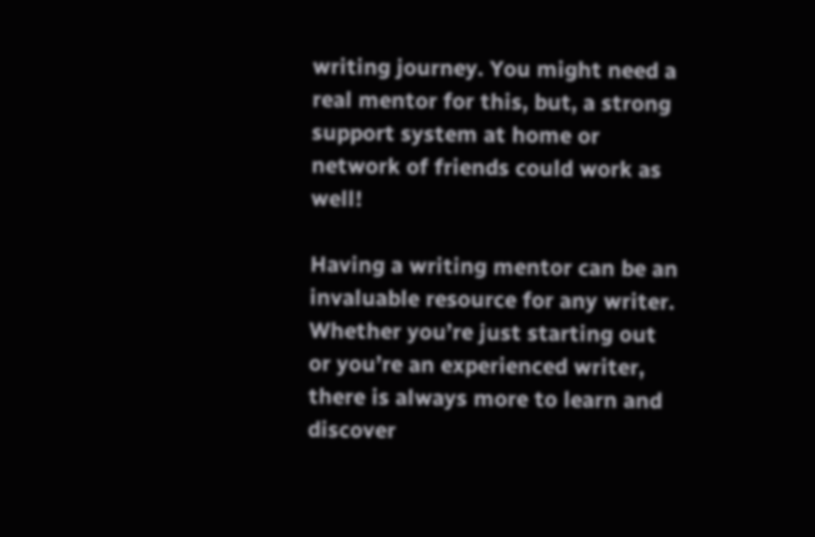writing journey. You might need a real mentor for this, but, a strong support system at home or network of friends could work as well!

Having a writing mentor can be an invaluable resource for any writer. Whether you’re just starting out or you’re an experienced writer, there is always more to learn and discover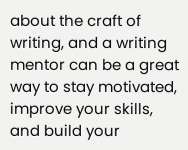about the craft of writing, and a writing mentor can be a great way to stay motivated, improve your skills, and build your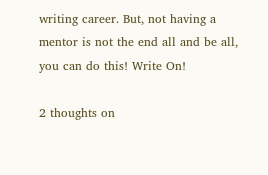writing career. But, not having a mentor is not the end all and be all, you can do this! Write On!

2 thoughts on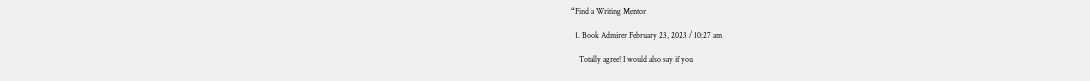“Find a Writing Mentor

  1. Book Admirer February 23, 2023 / 10:27 am

    Totally agree! I would also say if you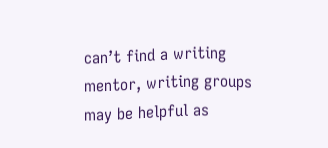can’t find a writing mentor, writing groups may be helpful as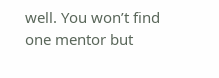well. You won’t find one mentor but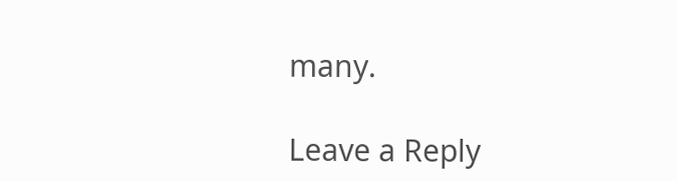many.

Leave a Reply